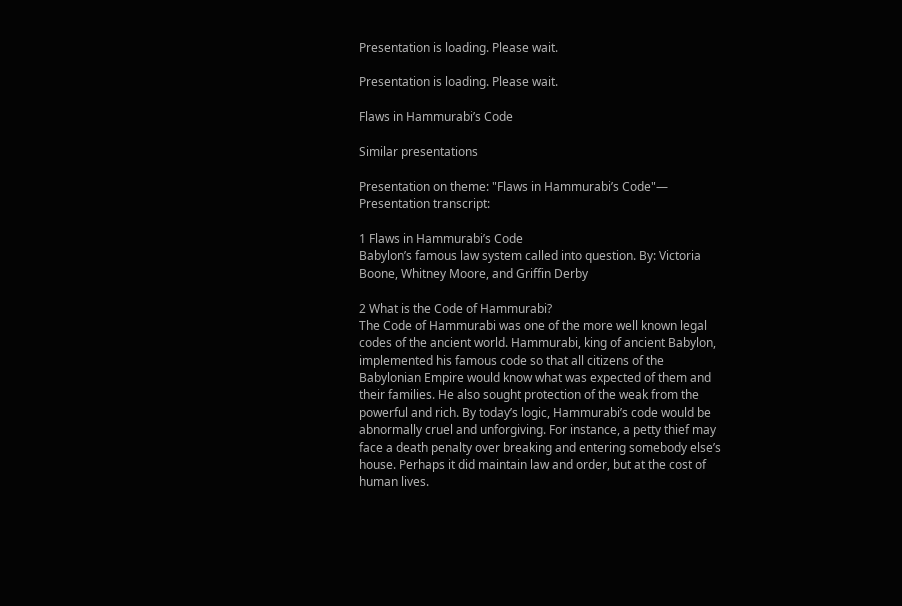Presentation is loading. Please wait.

Presentation is loading. Please wait.

Flaws in Hammurabi’s Code

Similar presentations

Presentation on theme: "Flaws in Hammurabi’s Code"— Presentation transcript:

1 Flaws in Hammurabi’s Code
Babylon’s famous law system called into question. By: Victoria Boone, Whitney Moore, and Griffin Derby

2 What is the Code of Hammurabi?
The Code of Hammurabi was one of the more well known legal codes of the ancient world. Hammurabi, king of ancient Babylon, implemented his famous code so that all citizens of the Babylonian Empire would know what was expected of them and their families. He also sought protection of the weak from the powerful and rich. By today’s logic, Hammurabi’s code would be abnormally cruel and unforgiving. For instance, a petty thief may face a death penalty over breaking and entering somebody else’s house. Perhaps it did maintain law and order, but at the cost of human lives.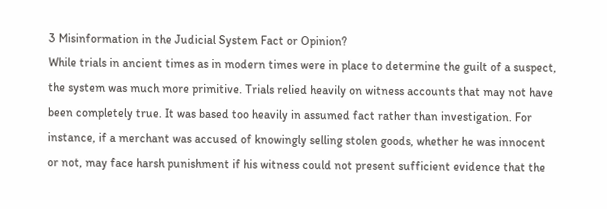3 Misinformation in the Judicial System Fact or Opinion?
While trials in ancient times as in modern times were in place to determine the guilt of a suspect, the system was much more primitive. Trials relied heavily on witness accounts that may not have been completely true. It was based too heavily in assumed fact rather than investigation. For instance, if a merchant was accused of knowingly selling stolen goods, whether he was innocent or not, may face harsh punishment if his witness could not present sufficient evidence that the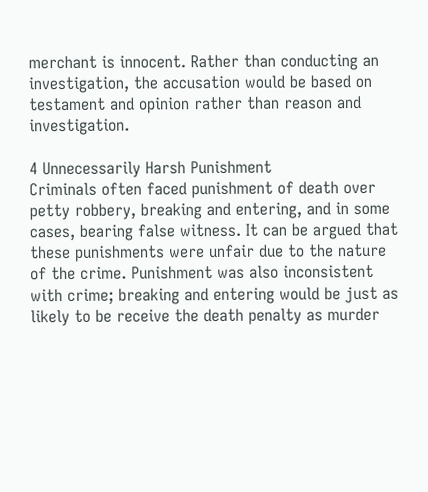merchant is innocent. Rather than conducting an investigation, the accusation would be based on testament and opinion rather than reason and investigation.

4 Unnecessarily Harsh Punishment
Criminals often faced punishment of death over petty robbery, breaking and entering, and in some cases, bearing false witness. It can be argued that these punishments were unfair due to the nature of the crime. Punishment was also inconsistent with crime; breaking and entering would be just as likely to be receive the death penalty as murder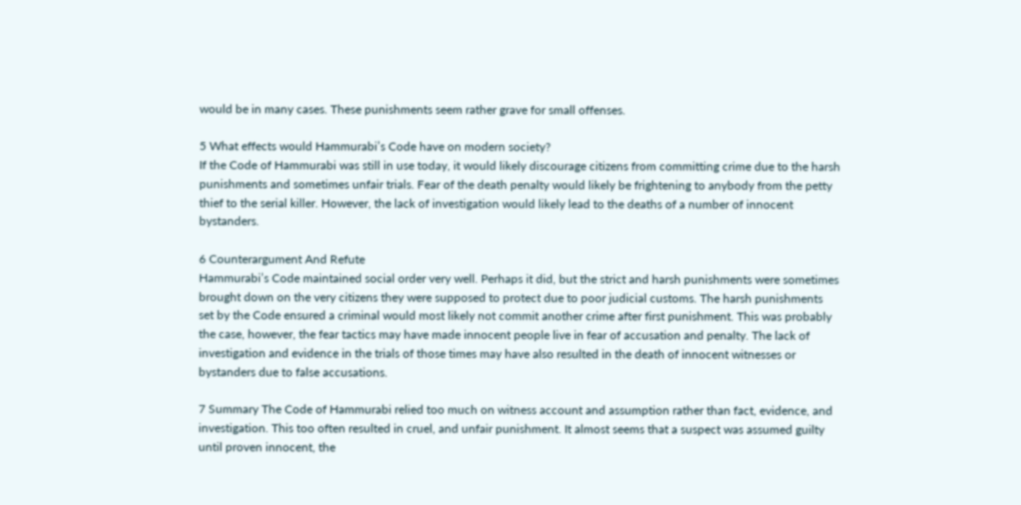would be in many cases. These punishments seem rather grave for small offenses.

5 What effects would Hammurabi’s Code have on modern society?
If the Code of Hammurabi was still in use today, it would likely discourage citizens from committing crime due to the harsh punishments and sometimes unfair trials. Fear of the death penalty would likely be frightening to anybody from the petty thief to the serial killer. However, the lack of investigation would likely lead to the deaths of a number of innocent bystanders.

6 Counterargument And Refute
Hammurabi’s Code maintained social order very well. Perhaps it did, but the strict and harsh punishments were sometimes brought down on the very citizens they were supposed to protect due to poor judicial customs. The harsh punishments set by the Code ensured a criminal would most likely not commit another crime after first punishment. This was probably the case, however, the fear tactics may have made innocent people live in fear of accusation and penalty. The lack of investigation and evidence in the trials of those times may have also resulted in the death of innocent witnesses or bystanders due to false accusations.

7 Summary The Code of Hammurabi relied too much on witness account and assumption rather than fact, evidence, and investigation. This too often resulted in cruel, and unfair punishment. It almost seems that a suspect was assumed guilty until proven innocent, the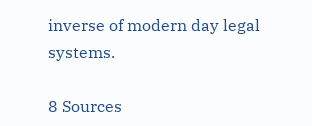inverse of modern day legal systems.

8 Sources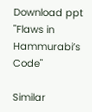Download ppt "Flaws in Hammurabi’s Code"

Similar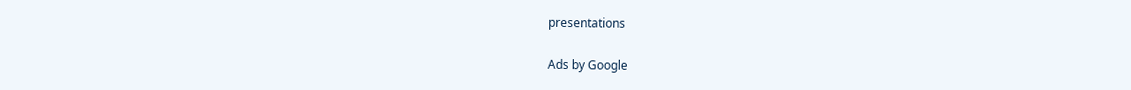presentations

Ads by Google